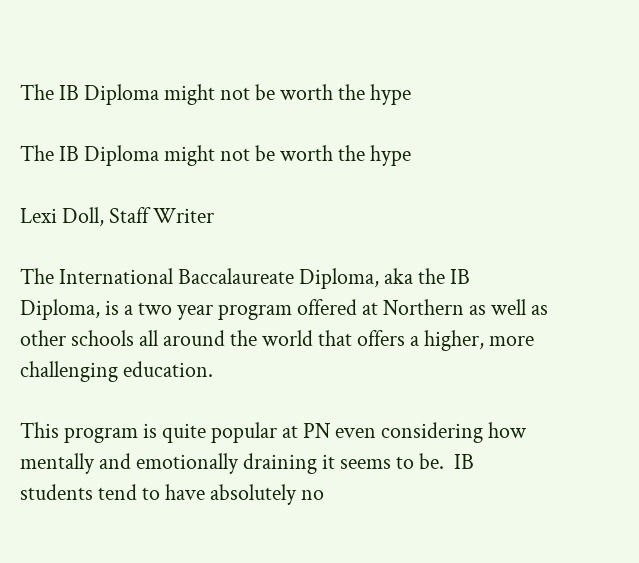The IB Diploma might not be worth the hype

The IB Diploma might not be worth the hype

Lexi Doll, Staff Writer

The International Baccalaureate Diploma, aka the IB Diploma, is a two year program offered at Northern as well as other schools all around the world that offers a higher, more challenging education.

This program is quite popular at PN even considering how mentally and emotionally draining it seems to be.  IB students tend to have absolutely no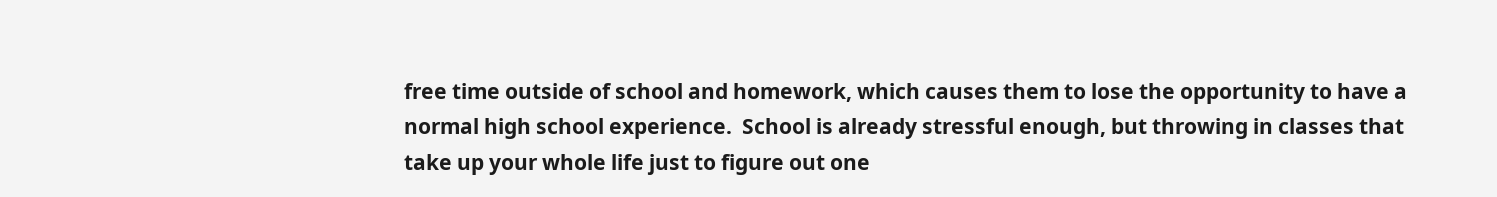free time outside of school and homework, which causes them to lose the opportunity to have a normal high school experience.  School is already stressful enough, but throwing in classes that take up your whole life just to figure out one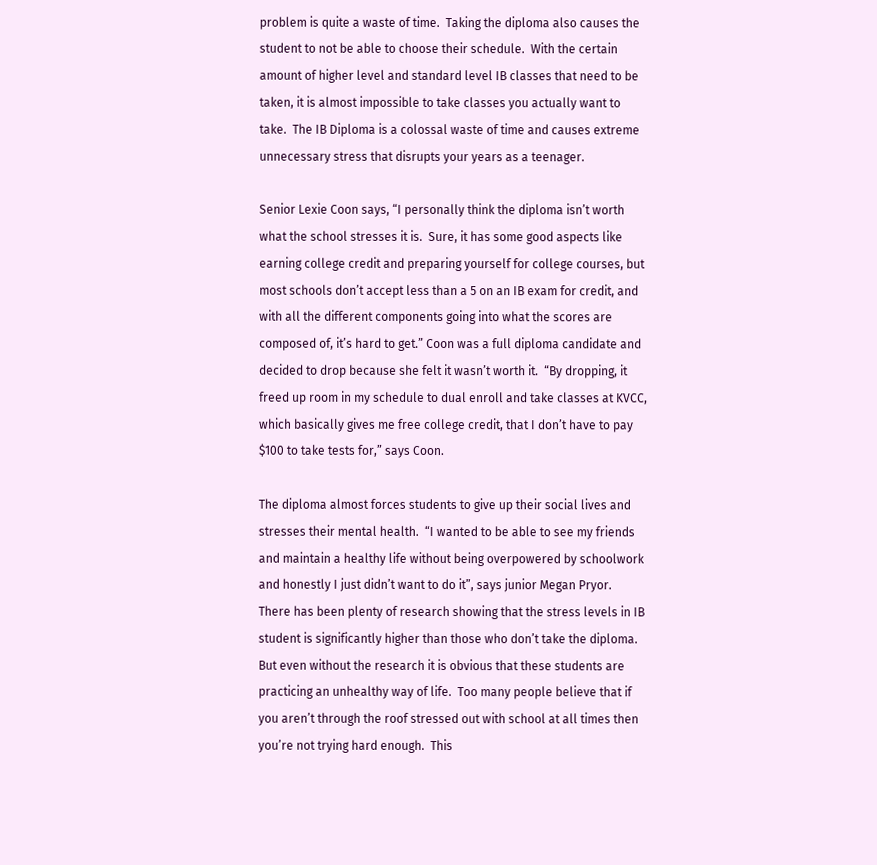problem is quite a waste of time.  Taking the diploma also causes the student to not be able to choose their schedule.  With the certain amount of higher level and standard level IB classes that need to be taken, it is almost impossible to take classes you actually want to take.  The IB Diploma is a colossal waste of time and causes extreme unnecessary stress that disrupts your years as a teenager.

Senior Lexie Coon says, “I personally think the diploma isn’t worth what the school stresses it is.  Sure, it has some good aspects like earning college credit and preparing yourself for college courses, but most schools don’t accept less than a 5 on an IB exam for credit, and with all the different components going into what the scores are composed of, it’s hard to get.” Coon was a full diploma candidate and decided to drop because she felt it wasn’t worth it.  “By dropping, it freed up room in my schedule to dual enroll and take classes at KVCC, which basically gives me free college credit, that I don’t have to pay $100 to take tests for,” says Coon.

The diploma almost forces students to give up their social lives and stresses their mental health.  “I wanted to be able to see my friends and maintain a healthy life without being overpowered by schoolwork and honestly I just didn’t want to do it”, says junior Megan Pryor.  There has been plenty of research showing that the stress levels in IB student is significantly higher than those who don’t take the diploma.  But even without the research it is obvious that these students are practicing an unhealthy way of life.  Too many people believe that if you aren’t through the roof stressed out with school at all times then you’re not trying hard enough.  This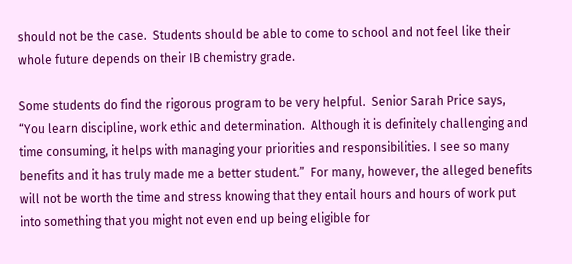should not be the case.  Students should be able to come to school and not feel like their whole future depends on their IB chemistry grade.

Some students do find the rigorous program to be very helpful.  Senior Sarah Price says, “You learn discipline, work ethic and determination.  Although it is definitely challenging and time consuming, it helps with managing your priorities and responsibilities. I see so many benefits and it has truly made me a better student.”  For many, however, the alleged benefits will not be worth the time and stress knowing that they entail hours and hours of work put into something that you might not even end up being eligible for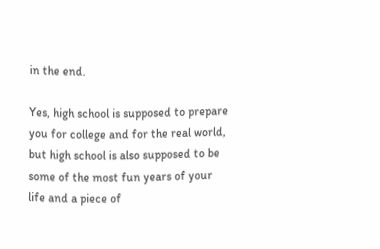in the end.

Yes, high school is supposed to prepare you for college and for the real world, but high school is also supposed to be some of the most fun years of your life and a piece of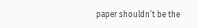paper shouldn’t be the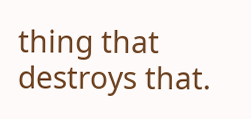thing that destroys that.